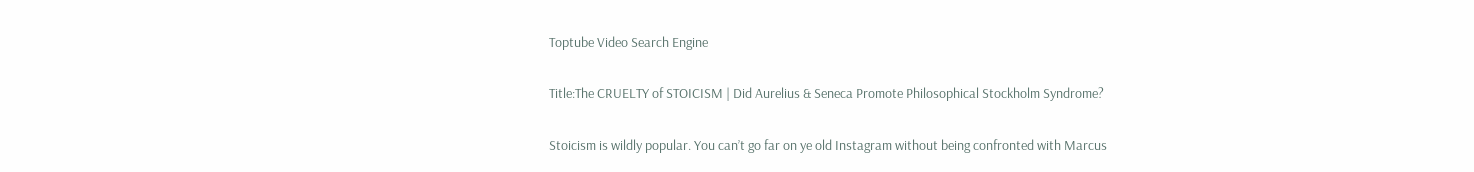Toptube Video Search Engine

Title:The CRUELTY of STOICISM | Did Aurelius & Seneca Promote Philosophical Stockholm Syndrome?

Stoicism is wildly popular. You can’t go far on ye old Instagram without being confronted with Marcus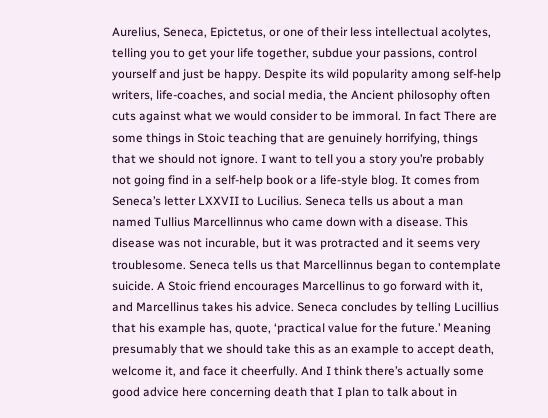Aurelius, Seneca, Epictetus, or one of their less intellectual acolytes, telling you to get your life together, subdue your passions, control yourself and just be happy. Despite its wild popularity among self-help writers, life-coaches, and social media, the Ancient philosophy often cuts against what we would consider to be immoral. In fact There are some things in Stoic teaching that are genuinely horrifying, things that we should not ignore. I want to tell you a story you’re probably not going find in a self-help book or a life-style blog. It comes from Seneca’s letter LXXVII to Lucilius. Seneca tells us about a man named Tullius Marcellinnus who came down with a disease. This disease was not incurable, but it was protracted and it seems very troublesome. Seneca tells us that Marcellinnus began to contemplate suicide. A Stoic friend encourages Marcellinus to go forward with it, and Marcellinus takes his advice. Seneca concludes by telling Lucillius that his example has, quote, ‘practical value for the future.’ Meaning presumably that we should take this as an example to accept death, welcome it, and face it cheerfully. And I think there’s actually some good advice here concerning death that I plan to talk about in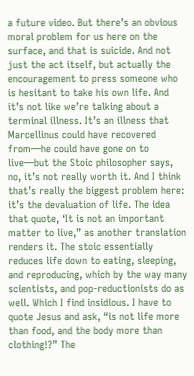a future video. But there’s an obvious moral problem for us here on the surface, and that is suicide. And not just the act itself, but actually the encouragement to press someone who is hesitant to take his own life. And it’s not like we’re talking about a terminal illness. It’s an illness that Marcellinus could have recovered from—he could have gone on to live—but the Stoic philosopher says, no, it’s not really worth it. And I think that’s really the biggest problem here: it’s the devaluation of life. The idea that quote, ‘It is not an important matter to live,” as another translation renders it. The stoic essentially reduces life down to eating, sleeping, and reproducing, which by the way many scientists, and pop-reductionists do as well. Which I find insidious. I have to quote Jesus and ask, “is not life more than food, and the body more than clothing!?” The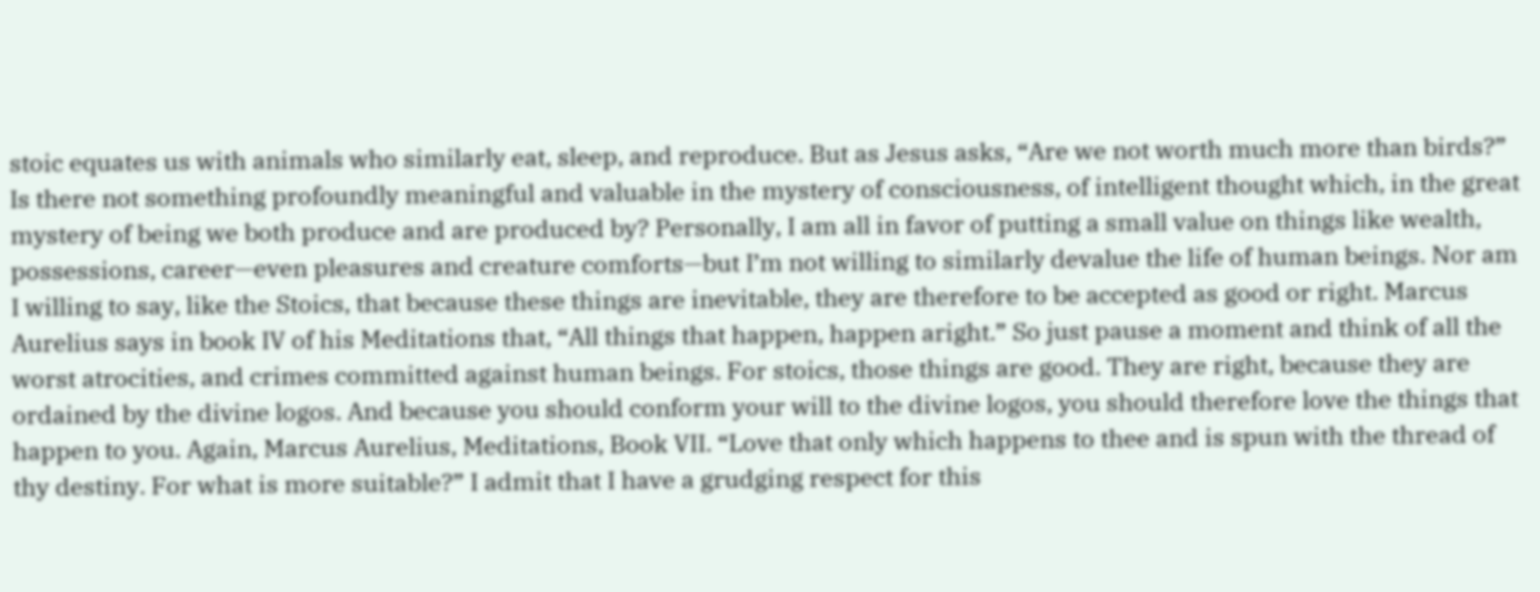stoic equates us with animals who similarly eat, sleep, and reproduce. But as Jesus asks, “Are we not worth much more than birds?” Is there not something profoundly meaningful and valuable in the mystery of consciousness, of intelligent thought which, in the great mystery of being we both produce and are produced by? Personally, I am all in favor of putting a small value on things like wealth, possessions, career—even pleasures and creature comforts—but I’m not willing to similarly devalue the life of human beings. Nor am I willing to say, like the Stoics, that because these things are inevitable, they are therefore to be accepted as good or right. Marcus Aurelius says in book IV of his Meditations that, “All things that happen, happen aright.” So just pause a moment and think of all the worst atrocities, and crimes committed against human beings. For stoics, those things are good. They are right, because they are ordained by the divine logos. And because you should conform your will to the divine logos, you should therefore love the things that happen to you. Again, Marcus Aurelius, Meditations, Book VII. “Love that only which happens to thee and is spun with the thread of thy destiny. For what is more suitable?” I admit that I have a grudging respect for this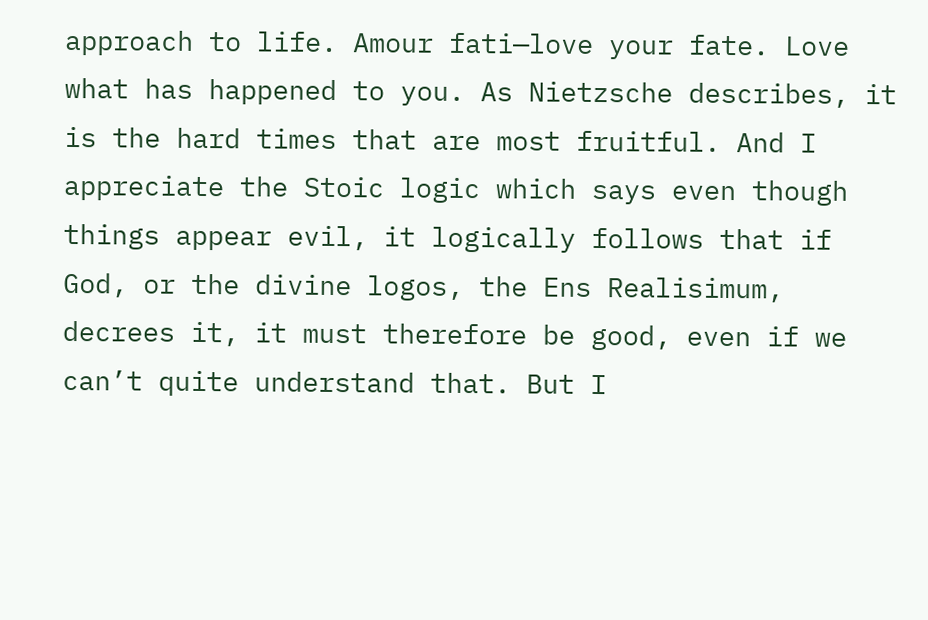approach to life. Amour fati—love your fate. Love what has happened to you. As Nietzsche describes, it is the hard times that are most fruitful. And I appreciate the Stoic logic which says even though things appear evil, it logically follows that if God, or the divine logos, the Ens Realisimum, decrees it, it must therefore be good, even if we can’t quite understand that. But I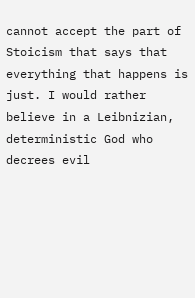cannot accept the part of Stoicism that says that everything that happens is just. I would rather believe in a Leibnizian, deterministic God who decrees evil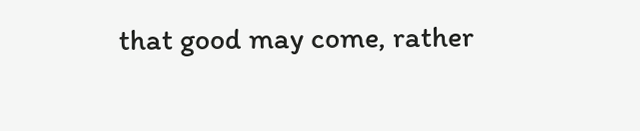that good may come, rather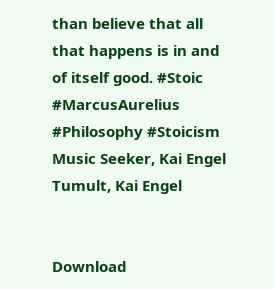than believe that all that happens is in and of itself good. #Stoic #MarcusAurelius #Philosophy #Stoicism Music Seeker, Kai Engel Tumult, Kai Engel


Download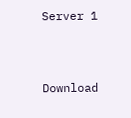Server 1


Download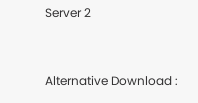Server 2


Alternative Download :